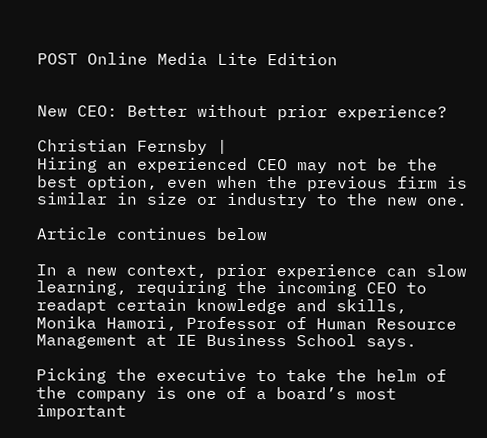POST Online Media Lite Edition


New CEO: Better without prior experience?

Christian Fernsby |
Hiring an experienced CEO may not be the best option, even when the previous firm is similar in size or industry to the new one.

Article continues below

In a new context, prior experience can slow learning, requiring the incoming CEO to readapt certain knowledge and skills, Monika Hamori, Professor of Human Resource Management at IE Business School says.

Picking the executive to take the helm of the company is one of a board’s most important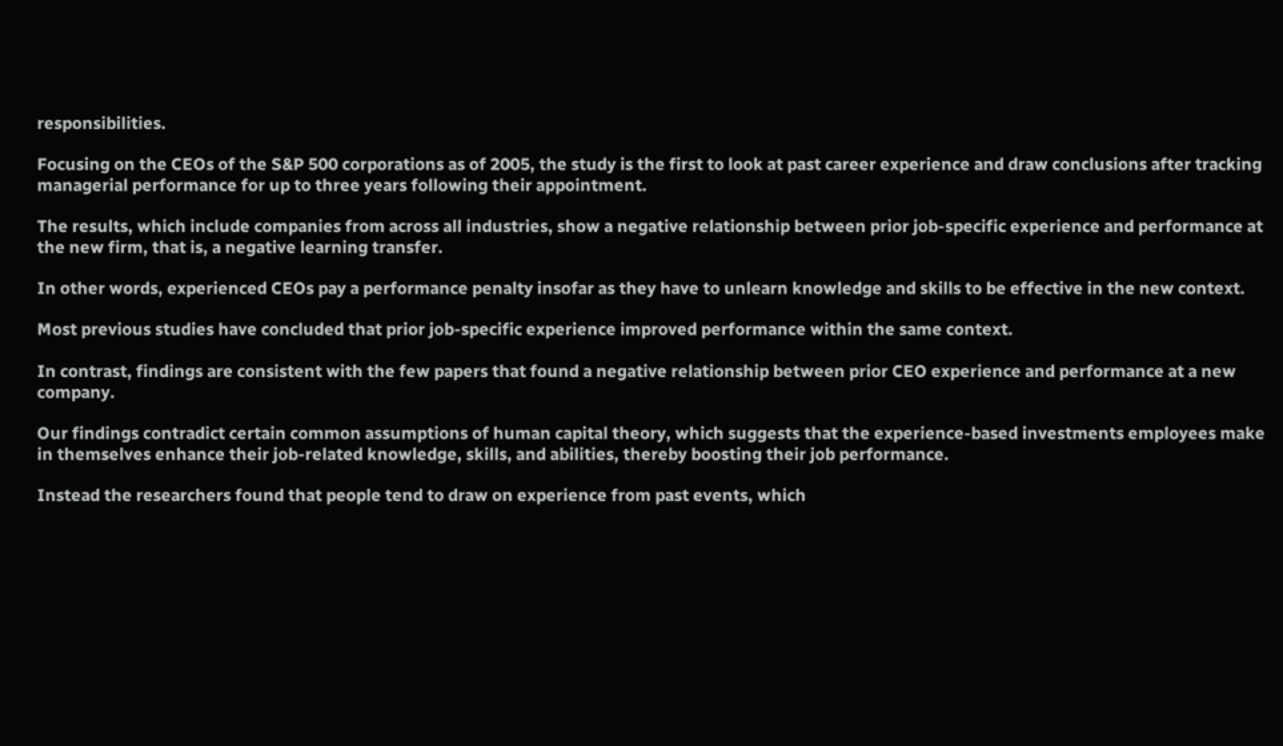responsibilities.

Focusing on the CEOs of the S&P 500 corporations as of 2005, the study is the first to look at past career experience and draw conclusions after tracking managerial performance for up to three years following their appointment.

The results, which include companies from across all industries, show a negative relationship between prior job-specific experience and performance at the new firm, that is, a negative learning transfer.

In other words, experienced CEOs pay a performance penalty insofar as they have to unlearn knowledge and skills to be effective in the new context.

Most previous studies have concluded that prior job-specific experience improved performance within the same context.

In contrast, findings are consistent with the few papers that found a negative relationship between prior CEO experience and performance at a new company.

Our findings contradict certain common assumptions of human capital theory, which suggests that the experience-based investments employees make in themselves enhance their job-related knowledge, skills, and abilities, thereby boosting their job performance.

Instead the researchers found that people tend to draw on experience from past events, which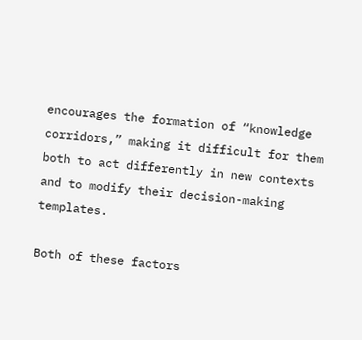encourages the formation of “knowledge corridors,” making it difficult for them both to act differently in new contexts and to modify their decision-making templates.

Both of these factors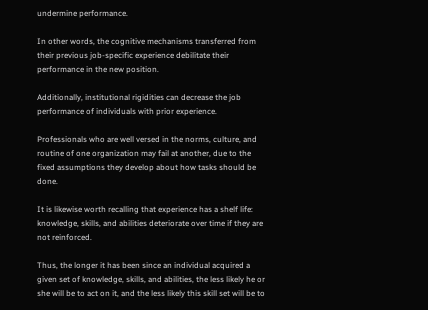undermine performance.

In other words, the cognitive mechanisms transferred from their previous job-specific experience debilitate their performance in the new position.

Additionally, institutional rigidities can decrease the job performance of individuals with prior experience.

Professionals who are well versed in the norms, culture, and routine of one organization may fail at another, due to the fixed assumptions they develop about how tasks should be done.

It is likewise worth recalling that experience has a shelf life: knowledge, skills, and abilities deteriorate over time if they are not reinforced.

Thus, the longer it has been since an individual acquired a given set of knowledge, skills, and abilities, the less likely he or she will be to act on it, and the less likely this skill set will be to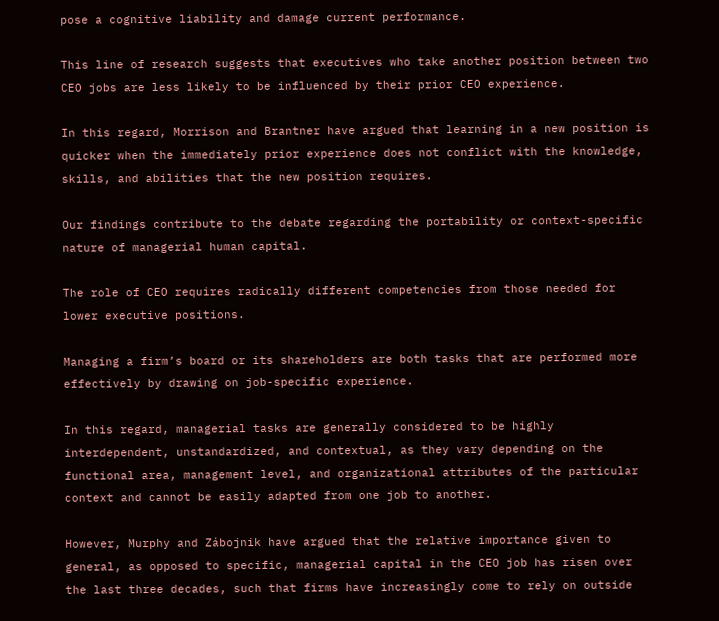pose a cognitive liability and damage current performance.

This line of research suggests that executives who take another position between two CEO jobs are less likely to be influenced by their prior CEO experience.

In this regard, Morrison and Brantner have argued that learning in a new position is quicker when the immediately prior experience does not conflict with the knowledge, skills, and abilities that the new position requires.

Our findings contribute to the debate regarding the portability or context-specific nature of managerial human capital.

The role of CEO requires radically different competencies from those needed for lower executive positions.

Managing a firm’s board or its shareholders are both tasks that are performed more effectively by drawing on job-specific experience.

In this regard, managerial tasks are generally considered to be highly interdependent, unstandardized, and contextual, as they vary depending on the functional area, management level, and organizational attributes of the particular context and cannot be easily adapted from one job to another.

However, Murphy and Zábojnik have argued that the relative importance given to general, as opposed to specific, managerial capital in the CEO job has risen over the last three decades, such that firms have increasingly come to rely on outside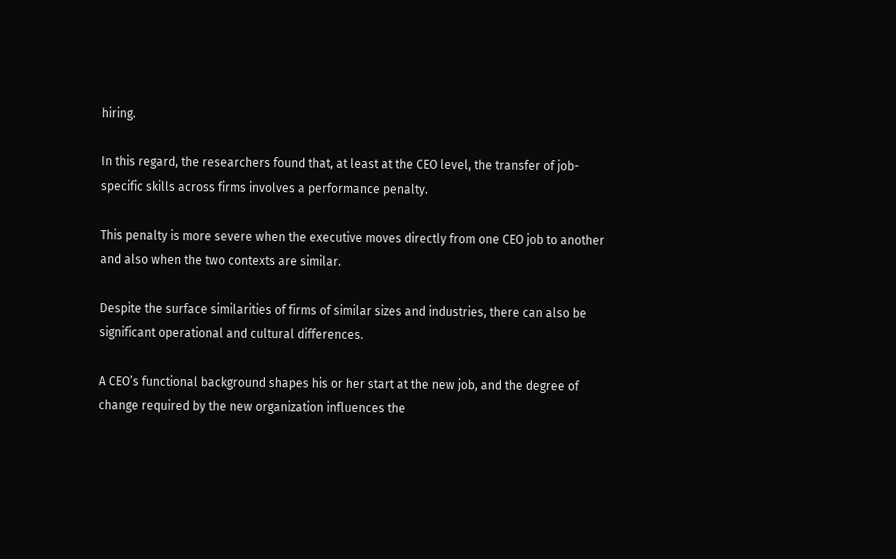hiring.

In this regard, the researchers found that, at least at the CEO level, the transfer of job-specific skills across firms involves a performance penalty.

This penalty is more severe when the executive moves directly from one CEO job to another and also when the two contexts are similar.

Despite the surface similarities of firms of similar sizes and industries, there can also be significant operational and cultural differences.

A CEO’s functional background shapes his or her start at the new job, and the degree of change required by the new organization influences the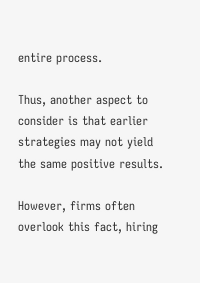entire process.

Thus, another aspect to consider is that earlier strategies may not yield the same positive results.

However, firms often overlook this fact, hiring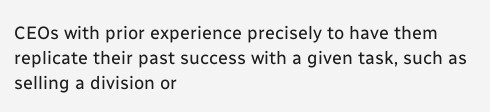CEOs with prior experience precisely to have them replicate their past success with a given task, such as selling a division or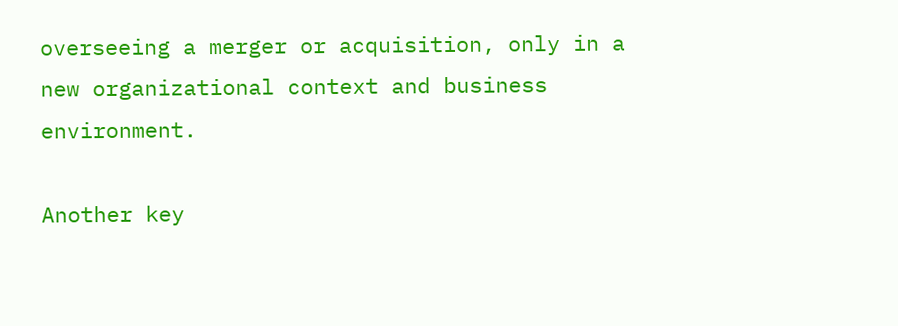overseeing a merger or acquisition, only in a new organizational context and business environment.

Another key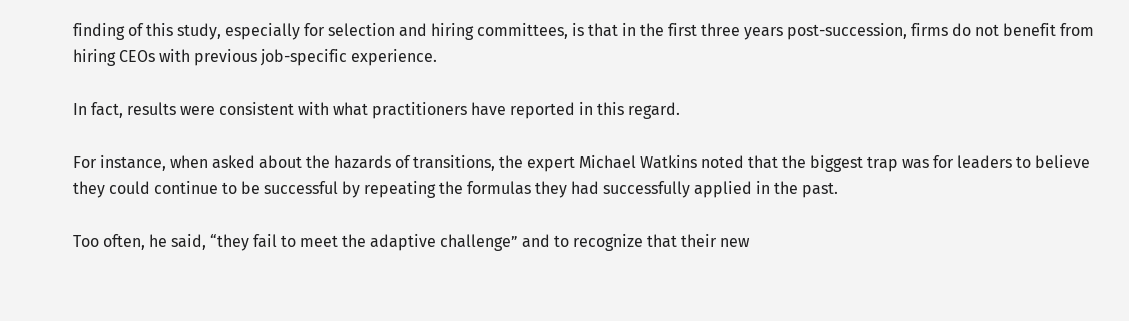finding of this study, especially for selection and hiring committees, is that in the first three years post-succession, firms do not benefit from hiring CEOs with previous job-specific experience.

In fact, results were consistent with what practitioners have reported in this regard.

For instance, when asked about the hazards of transitions, the expert Michael Watkins noted that the biggest trap was for leaders to believe they could continue to be successful by repeating the formulas they had successfully applied in the past.

Too often, he said, “they fail to meet the adaptive challenge” and to recognize that their new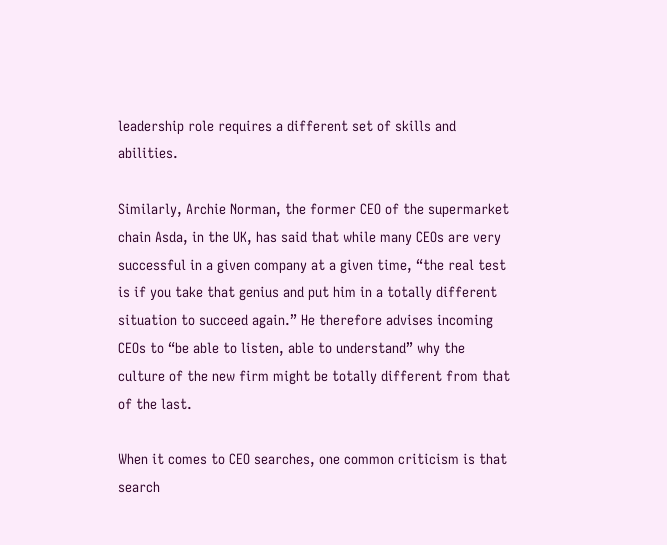leadership role requires a different set of skills and abilities.

Similarly, Archie Norman, the former CEO of the supermarket chain Asda, in the UK, has said that while many CEOs are very successful in a given company at a given time, “the real test is if you take that genius and put him in a totally different situation to succeed again.” He therefore advises incoming CEOs to “be able to listen, able to understand” why the culture of the new firm might be totally different from that of the last.

When it comes to CEO searches, one common criticism is that search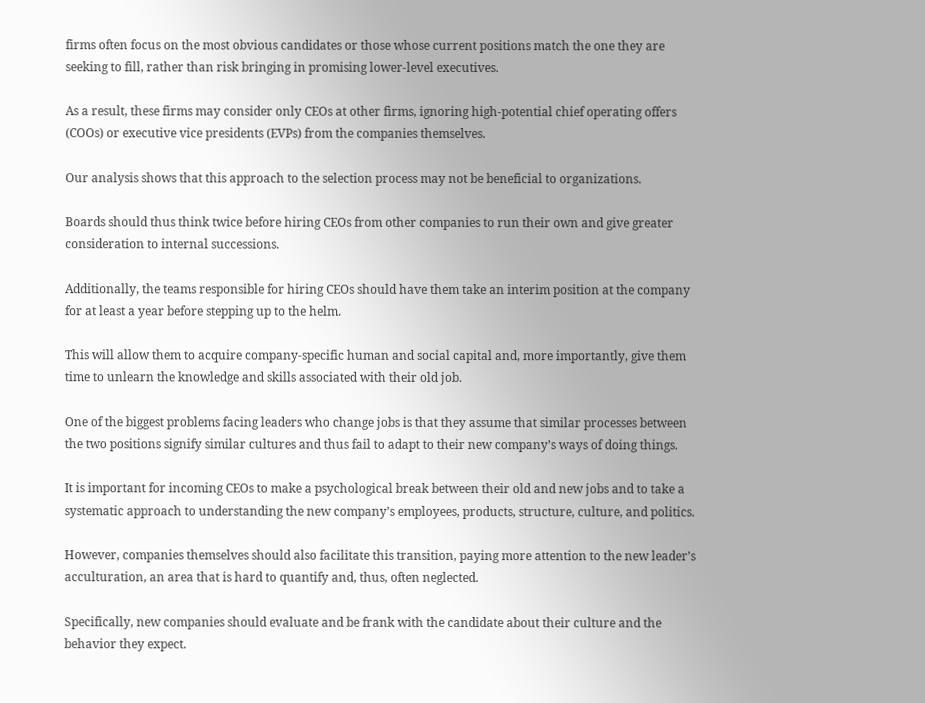firms often focus on the most obvious candidates or those whose current positions match the one they are seeking to fill, rather than risk bringing in promising lower-level executives.

As a result, these firms may consider only CEOs at other firms, ignoring high-potential chief operating offers (COOs) or executive vice presidents (EVPs) from the companies themselves.

Our analysis shows that this approach to the selection process may not be beneficial to organizations.

Boards should thus think twice before hiring CEOs from other companies to run their own and give greater consideration to internal successions.

Additionally, the teams responsible for hiring CEOs should have them take an interim position at the company for at least a year before stepping up to the helm.

This will allow them to acquire company-specific human and social capital and, more importantly, give them time to unlearn the knowledge and skills associated with their old job.

One of the biggest problems facing leaders who change jobs is that they assume that similar processes between the two positions signify similar cultures and thus fail to adapt to their new company’s ways of doing things.

It is important for incoming CEOs to make a psychological break between their old and new jobs and to take a systematic approach to understanding the new company’s employees, products, structure, culture, and politics.

However, companies themselves should also facilitate this transition, paying more attention to the new leader’s acculturation, an area that is hard to quantify and, thus, often neglected.

Specifically, new companies should evaluate and be frank with the candidate about their culture and the behavior they expect.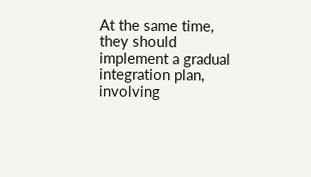At the same time, they should implement a gradual integration plan, involving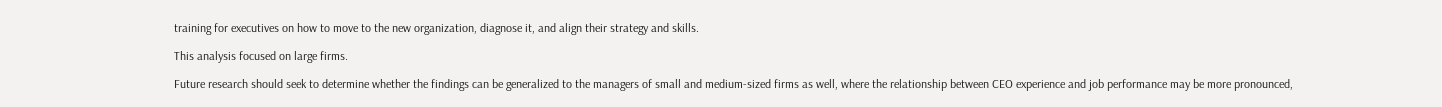training for executives on how to move to the new organization, diagnose it, and align their strategy and skills.

This analysis focused on large firms.

Future research should seek to determine whether the findings can be generalized to the managers of small and medium-sized firms as well, where the relationship between CEO experience and job performance may be more pronounced,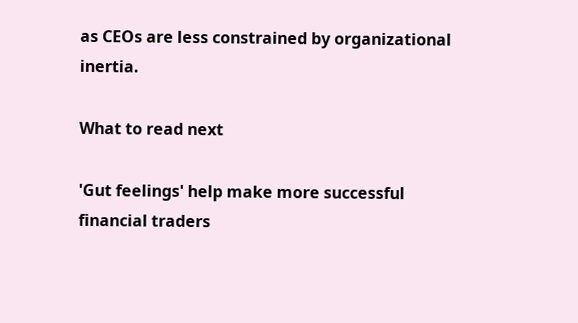as CEOs are less constrained by organizational inertia.

What to read next

'Gut feelings' help make more successful financial traders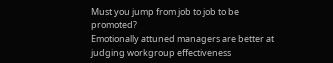Must you jump from job to job to be promoted?
Emotionally attuned managers are better at judging workgroup effectiveness